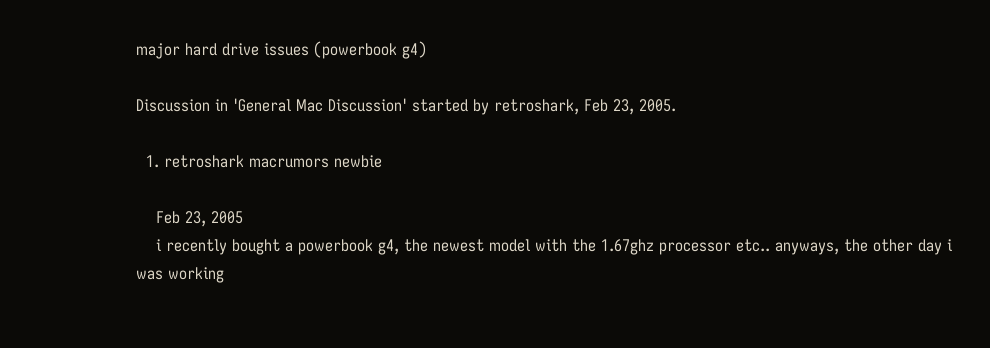major hard drive issues (powerbook g4)

Discussion in 'General Mac Discussion' started by retroshark, Feb 23, 2005.

  1. retroshark macrumors newbie

    Feb 23, 2005
    i recently bought a powerbook g4, the newest model with the 1.67ghz processor etc.. anyways, the other day i was working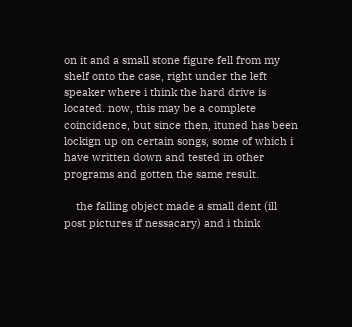on it and a small stone figure fell from my shelf onto the case, right under the left speaker where i think the hard drive is located. now, this may be a complete coincidence, but since then, ituned has been lockign up on certain songs, some of which i have written down and tested in other programs and gotten the same result.

    the falling object made a small dent (ill post pictures if nessacary) and i think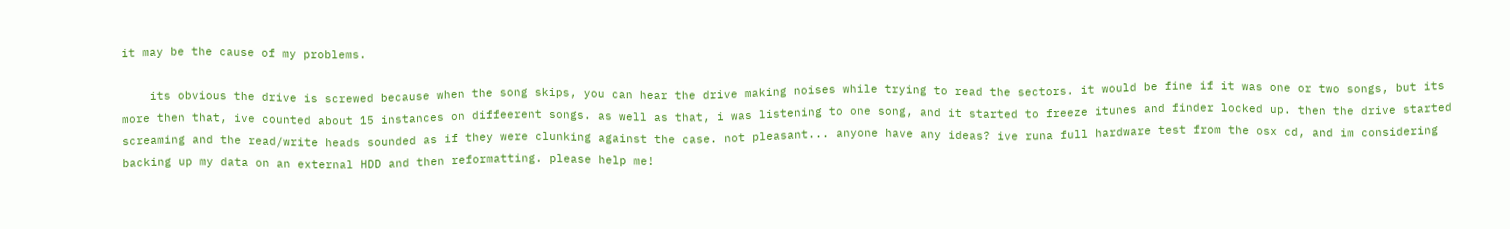it may be the cause of my problems.

    its obvious the drive is screwed because when the song skips, you can hear the drive making noises while trying to read the sectors. it would be fine if it was one or two songs, but its more then that, ive counted about 15 instances on diffeerent songs. as well as that, i was listening to one song, and it started to freeze itunes and finder locked up. then the drive started screaming and the read/write heads sounded as if they were clunking against the case. not pleasant... anyone have any ideas? ive runa full hardware test from the osx cd, and im considering backing up my data on an external HDD and then reformatting. please help me!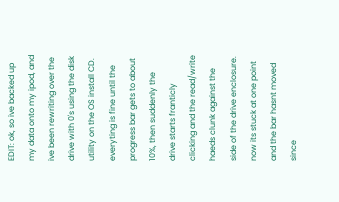EDIT: ok, so ive backed up my data onto my ipod, and ive been rewriting over the drive with 0's using the disk utility on the OS install CD. everyting is fine until the progress bar gets to about 10%, then suddenly the drive starts franticly clicking and the read/write haeds clunk against the side of the drive enclosure. now its stuck at one point and the bar hasnt moved since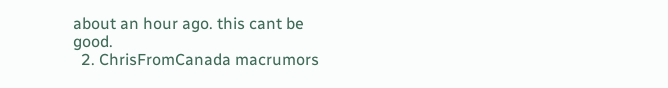about an hour ago. this cant be good.
  2. ChrisFromCanada macrumors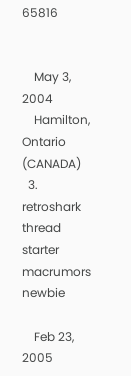65816


    May 3, 2004
    Hamilton, Ontario (CANADA)
  3. retroshark thread starter macrumors newbie

    Feb 23, 2005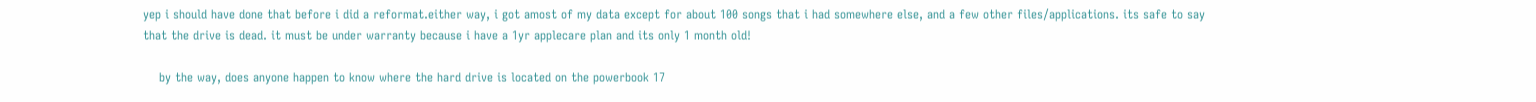yep i should have done that before i did a reformat.either way, i got amost of my data except for about 100 songs that i had somewhere else, and a few other files/applications. its safe to say that the drive is dead. it must be under warranty because i have a 1yr applecare plan and its only 1 month old!

    by the way, does anyone happen to know where the hard drive is located on the powerbook 17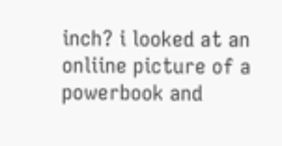inch? i looked at an onliine picture of a powerbook and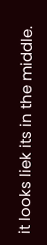it looks liek its in the middle.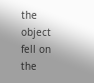the object fell on the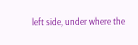left side, under where the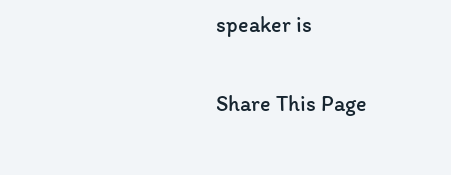speaker is

Share This Page